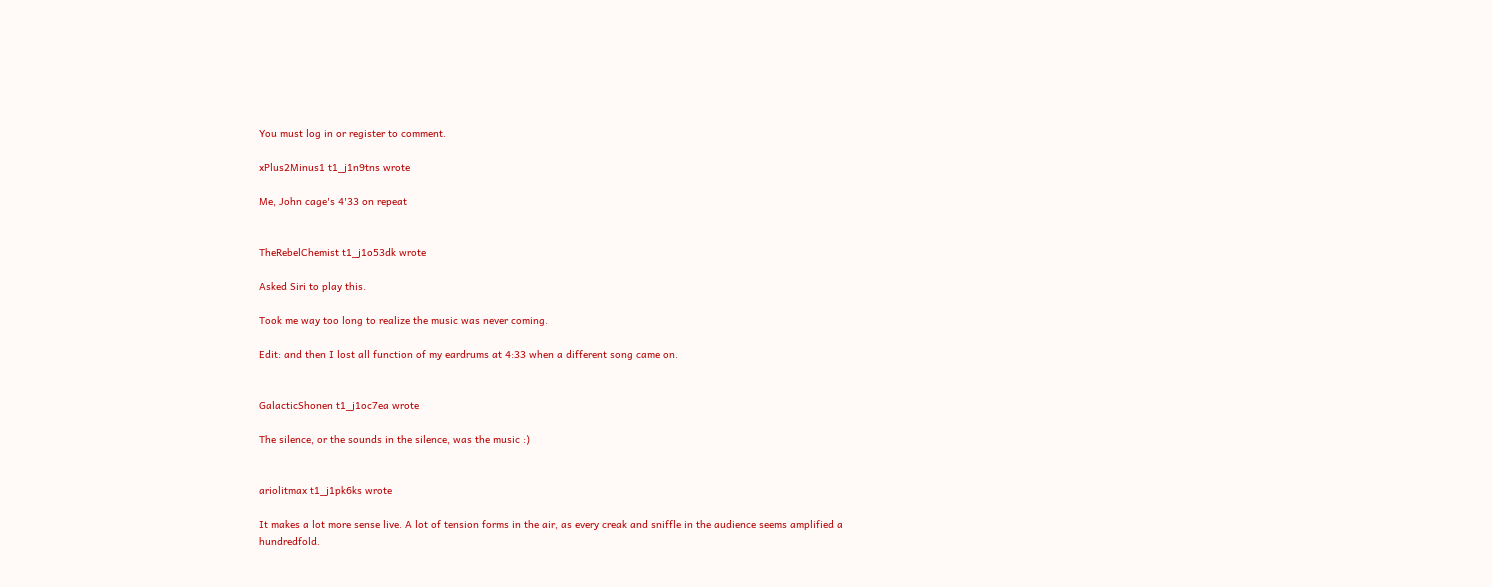You must log in or register to comment.

xPlus2Minus1 t1_j1n9tns wrote

Me, John cage's 4'33 on repeat


TheRebelChemist t1_j1o53dk wrote

Asked Siri to play this.

Took me way too long to realize the music was never coming.

Edit: and then I lost all function of my eardrums at 4:33 when a different song came on.


GalacticShonen t1_j1oc7ea wrote

The silence, or the sounds in the silence, was the music :)


ariolitmax t1_j1pk6ks wrote

It makes a lot more sense live. A lot of tension forms in the air, as every creak and sniffle in the audience seems amplified a hundredfold.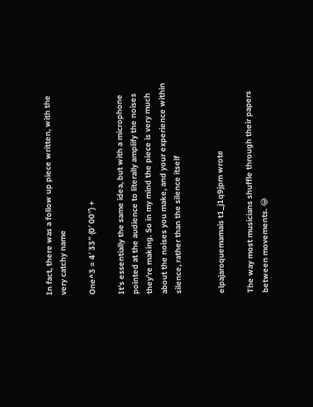In fact, there was a follow up piece written, with the very catchy name

One^3 = 4′ 33″ (0′ 00″) +

It’s essentially the same idea, but with a microphone pointed at the audience to literally amplify the noises they’re making. So in my mind the piece is very much about the noises you make, and your experience within silence, rather than the silence itself


elpajaroquemamais t1_j1q9jpm wrote

The way most musicians shuffle through their papers between movements. 😂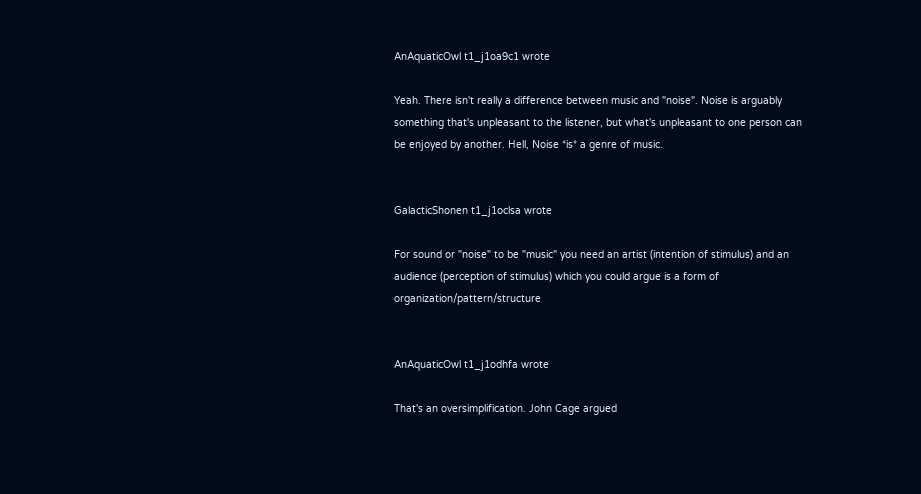AnAquaticOwl t1_j1oa9c1 wrote

Yeah. There isn't really a difference between music and "noise". Noise is arguably something that's unpleasant to the listener, but what's unpleasant to one person can be enjoyed by another. Hell, Noise *is* a genre of music.


GalacticShonen t1_j1oclsa wrote

For sound or "noise" to be "music" you need an artist (intention of stimulus) and an audience (perception of stimulus) which you could argue is a form of organization/pattern/structure


AnAquaticOwl t1_j1odhfa wrote

That's an oversimplification. John Cage argued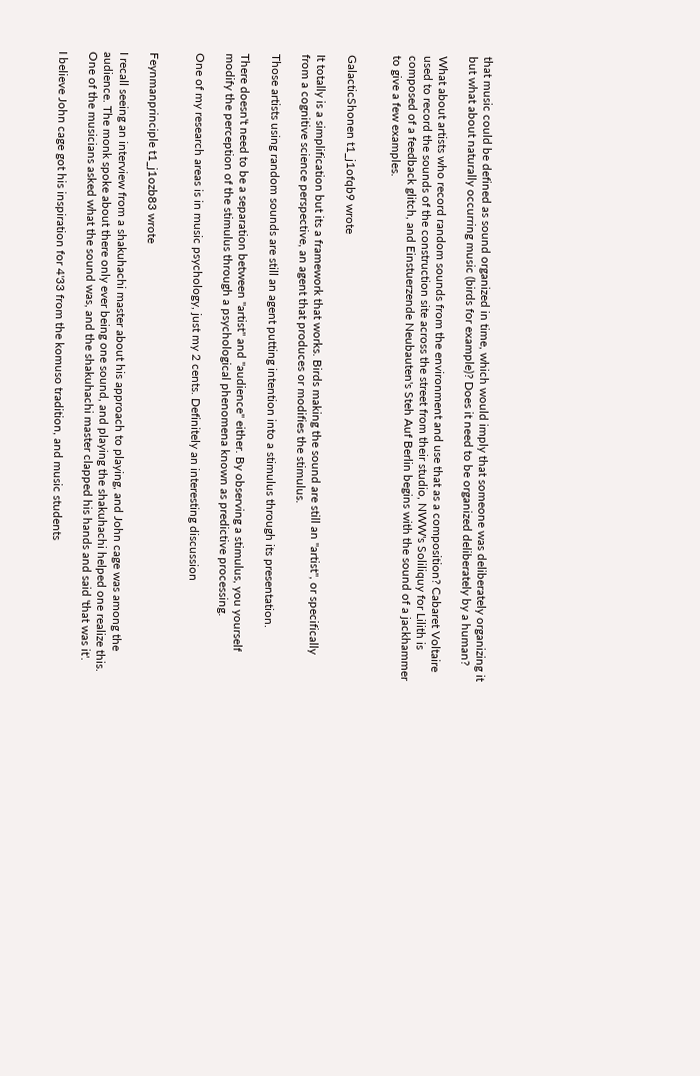that music could be defined as sound organized in time, which would imply that someone was deliberately organizing it but what about naturally occurring music (birds for example)? Does it need to be organized deliberately by a human?

What about artists who record random sounds from the environment and use that as a composition? Cabaret Voltaire used to record the sounds of the construction site across the street from their studio, NWW's Soliliquy for Lilith is composed of a feedback glitch, and Einstuerzende Neubauten's Steh Auf Berlin begins with the sound of a jackhammer to give a few examples.


GalacticShonen t1_j1ofqb9 wrote

It totally is a simplification but its a framework that works. Birds making the sound are still an "artist", or specifically from a cognitive science perspective, an agent that produces or modifies the stimulus.

Those artists using random sounds are still an agent putting intention into a stimulus through its presentation.

There doesn't need to be a separation between "artist" and "audience" either. By observing a stimulus, you yourself modify the perception of the stimulus through a psychological phenomena known as predictive processing.

One of my research areas is in music psychology, just my 2 cents. Definitely an interesting discussion


Feynmanprinciple t1_j1ozb83 wrote

I recall seeing an interview from a shakuhachi master about his approach to playing, and John cage was among the audience. The monk spoke about there only ever being one sound, and playing the shakuhachi helped one realize this. One of the musicians asked what the sound was, and the shakuhachi master clapped his hands and said 'that was it'.

I believe John cage got his inspiration for 4'33 from the komuso tradition, and music students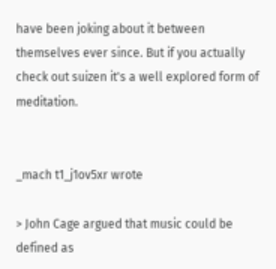have been joking about it between themselves ever since. But if you actually check out suizen it's a well explored form of meditation.


_mach t1_j1ov5xr wrote

> John Cage argued that music could be defined as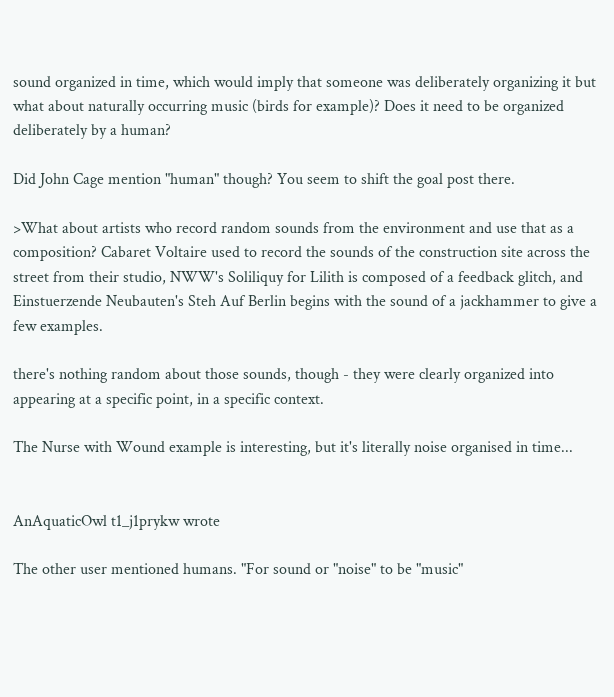sound organized in time, which would imply that someone was deliberately organizing it but what about naturally occurring music (birds for example)? Does it need to be organized deliberately by a human?

Did John Cage mention "human" though? You seem to shift the goal post there.

>What about artists who record random sounds from the environment and use that as a composition? Cabaret Voltaire used to record the sounds of the construction site across the street from their studio, NWW's Soliliquy for Lilith is composed of a feedback glitch, and Einstuerzende Neubauten's Steh Auf Berlin begins with the sound of a jackhammer to give a few examples.

there's nothing random about those sounds, though - they were clearly organized into appearing at a specific point, in a specific context.

The Nurse with Wound example is interesting, but it's literally noise organised in time...


AnAquaticOwl t1_j1prykw wrote

The other user mentioned humans. "For sound or "noise" to be "music"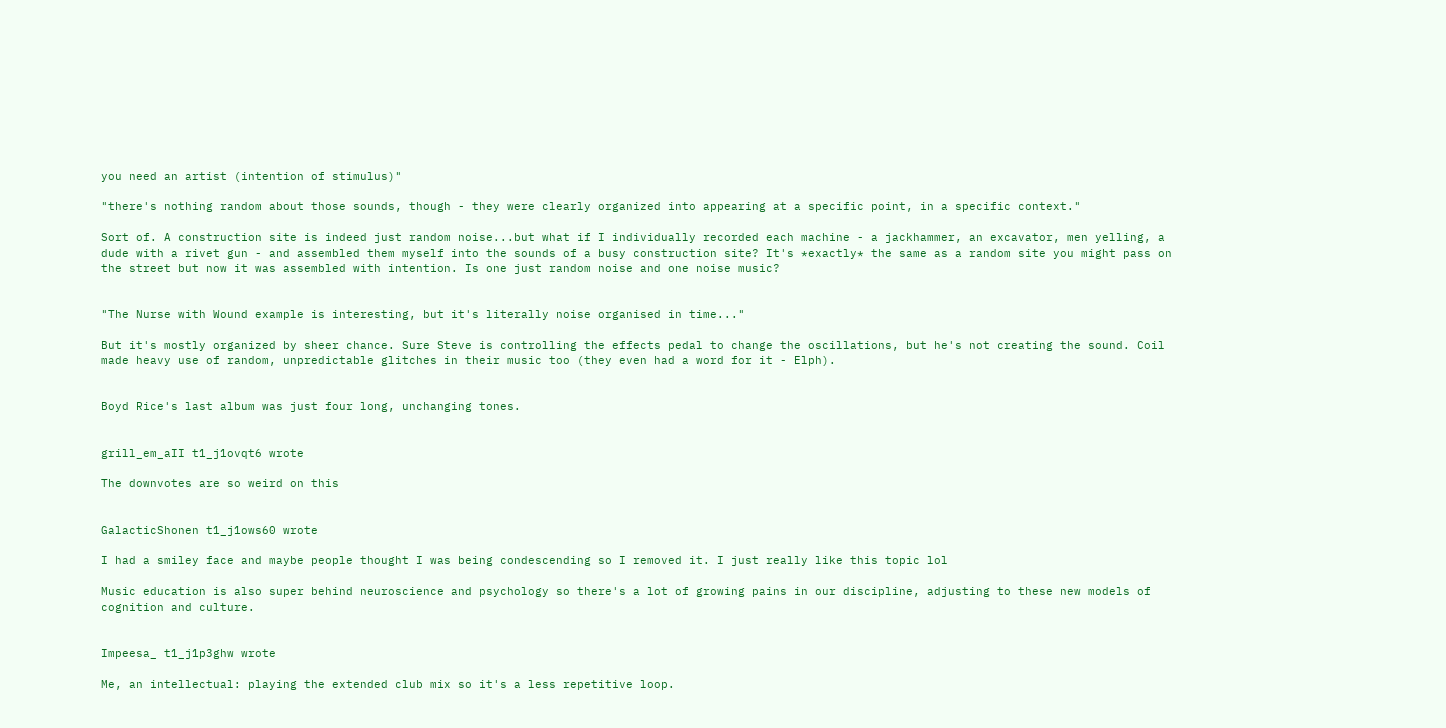you need an artist (intention of stimulus)"

"there's nothing random about those sounds, though - they were clearly organized into appearing at a specific point, in a specific context."

Sort of. A construction site is indeed just random noise...but what if I individually recorded each machine - a jackhammer, an excavator, men yelling, a dude with a rivet gun - and assembled them myself into the sounds of a busy construction site? It's *exactly* the same as a random site you might pass on the street but now it was assembled with intention. Is one just random noise and one noise music?


"The Nurse with Wound example is interesting, but it's literally noise organised in time..."

But it's mostly organized by sheer chance. Sure Steve is controlling the effects pedal to change the oscillations, but he's not creating the sound. Coil made heavy use of random, unpredictable glitches in their music too (they even had a word for it - Elph).


Boyd Rice's last album was just four long, unchanging tones.


grill_em_aII t1_j1ovqt6 wrote

The downvotes are so weird on this


GalacticShonen t1_j1ows60 wrote

I had a smiley face and maybe people thought I was being condescending so I removed it. I just really like this topic lol

Music education is also super behind neuroscience and psychology so there's a lot of growing pains in our discipline, adjusting to these new models of cognition and culture.


Impeesa_ t1_j1p3ghw wrote

Me, an intellectual: playing the extended club mix so it's a less repetitive loop.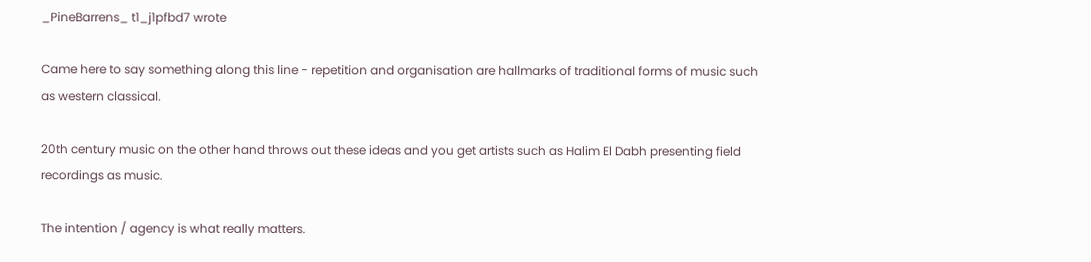_PineBarrens_ t1_j1pfbd7 wrote

Came here to say something along this line - repetition and organisation are hallmarks of traditional forms of music such as western classical.

20th century music on the other hand throws out these ideas and you get artists such as Halim El Dabh presenting field recordings as music.

The intention / agency is what really matters.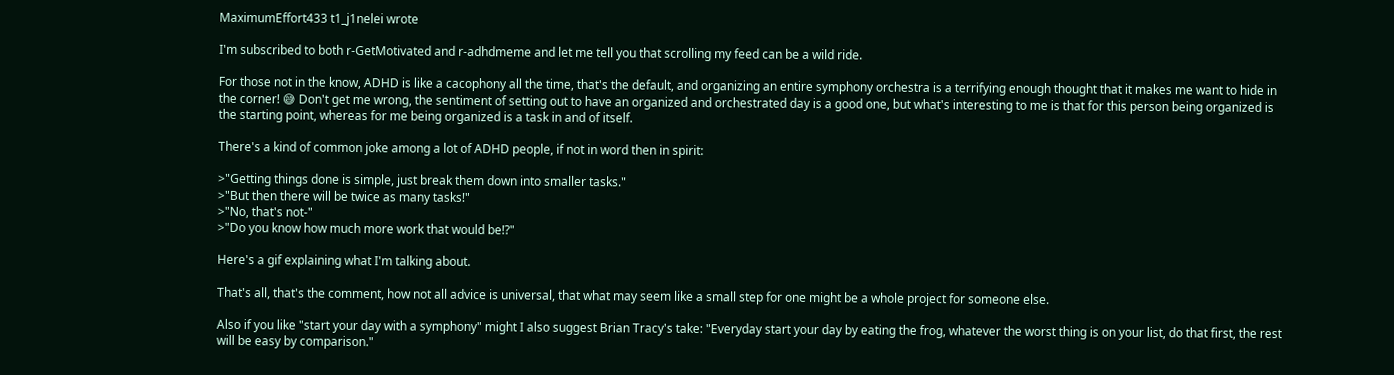MaximumEffort433 t1_j1nelei wrote

I'm subscribed to both r-GetMotivated and r-adhdmeme and let me tell you that scrolling my feed can be a wild ride.

For those not in the know, ADHD is like a cacophony all the time, that's the default, and organizing an entire symphony orchestra is a terrifying enough thought that it makes me want to hide in the corner! 😅 Don't get me wrong, the sentiment of setting out to have an organized and orchestrated day is a good one, but what's interesting to me is that for this person being organized is the starting point, whereas for me being organized is a task in and of itself.

There's a kind of common joke among a lot of ADHD people, if not in word then in spirit:

>"Getting things done is simple, just break them down into smaller tasks."
>"But then there will be twice as many tasks!"
>"No, that's not-"
>"Do you know how much more work that would be!?"

Here's a gif explaining what I'm talking about.

That's all, that's the comment, how not all advice is universal, that what may seem like a small step for one might be a whole project for someone else.

Also if you like "start your day with a symphony" might I also suggest Brian Tracy's take: "Everyday start your day by eating the frog, whatever the worst thing is on your list, do that first, the rest will be easy by comparison."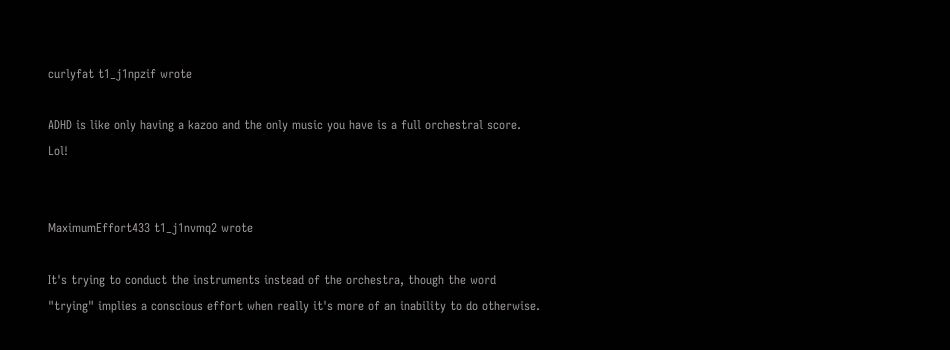curlyfat t1_j1npzif wrote

ADHD is like only having a kazoo and the only music you have is a full orchestral score. Lol!


MaximumEffort433 t1_j1nvmq2 wrote

It's trying to conduct the instruments instead of the orchestra, though the word "trying" implies a conscious effort when really it's more of an inability to do otherwise.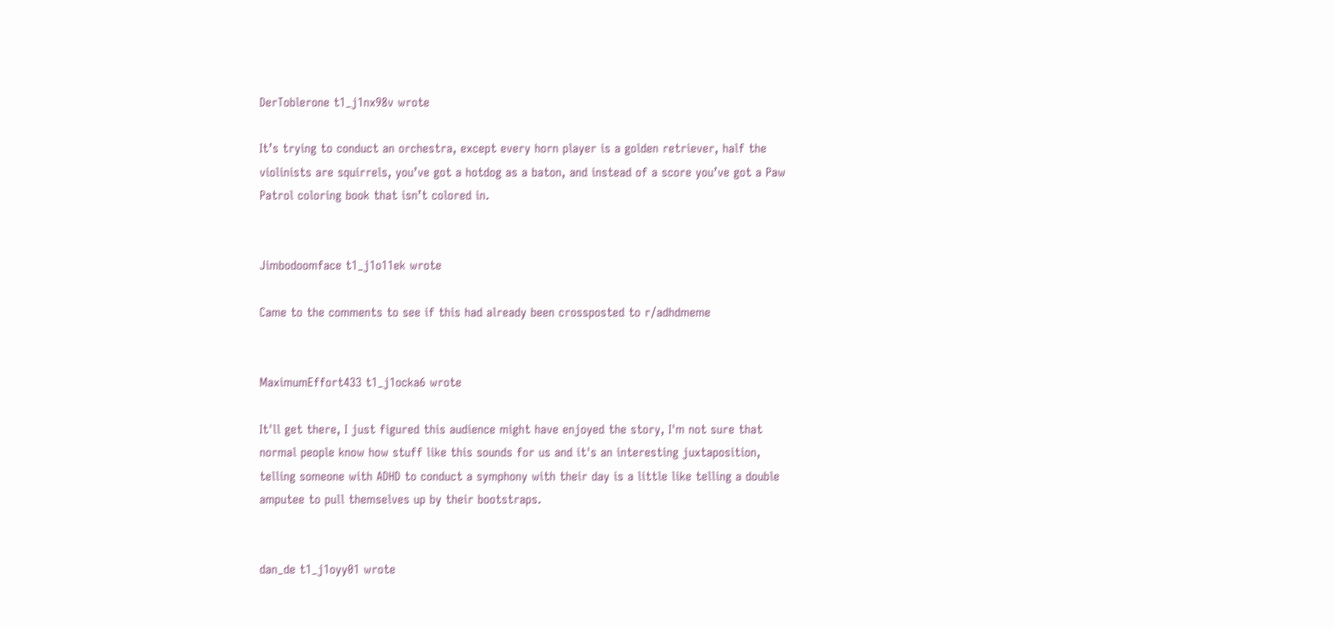DerToblerone t1_j1nx98v wrote

It’s trying to conduct an orchestra, except every horn player is a golden retriever, half the violinists are squirrels, you’ve got a hotdog as a baton, and instead of a score you’ve got a Paw Patrol coloring book that isn’t colored in.


Jimbodoomface t1_j1o11ek wrote

Came to the comments to see if this had already been crossposted to r/adhdmeme


MaximumEffort433 t1_j1ocka6 wrote

It'll get there, I just figured this audience might have enjoyed the story, I'm not sure that normal people know how stuff like this sounds for us and it's an interesting juxtaposition, telling someone with ADHD to conduct a symphony with their day is a little like telling a double amputee to pull themselves up by their bootstraps.


dan_de t1_j1oyy01 wrote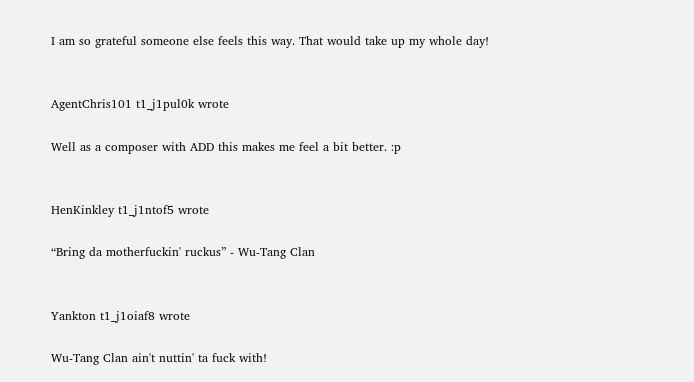I am so grateful someone else feels this way. That would take up my whole day!


AgentChris101 t1_j1pul0k wrote

Well as a composer with ADD this makes me feel a bit better. :p


HenKinkley t1_j1ntof5 wrote

“Bring da motherfuckin' ruckus” - Wu-Tang Clan


Yankton t1_j1oiaf8 wrote

Wu-Tang Clan ain't nuttin' ta fuck with!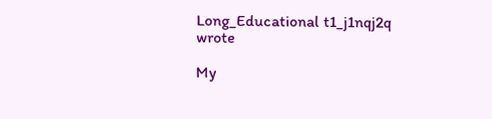Long_Educational t1_j1nqj2q wrote

My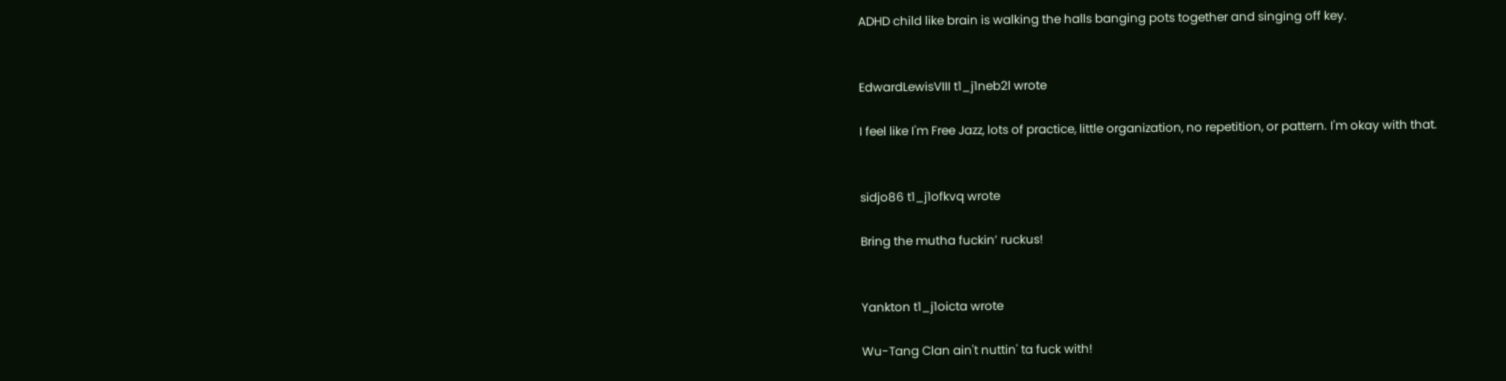ADHD child like brain is walking the halls banging pots together and singing off key.


EdwardLewisVIII t1_j1neb2l wrote

I feel like I'm Free Jazz, lots of practice, little organization, no repetition, or pattern. I'm okay with that.


sidjo86 t1_j1ofkvq wrote

Bring the mutha fuckin’ ruckus!


Yankton t1_j1oicta wrote

Wu-Tang Clan ain't nuttin' ta fuck with!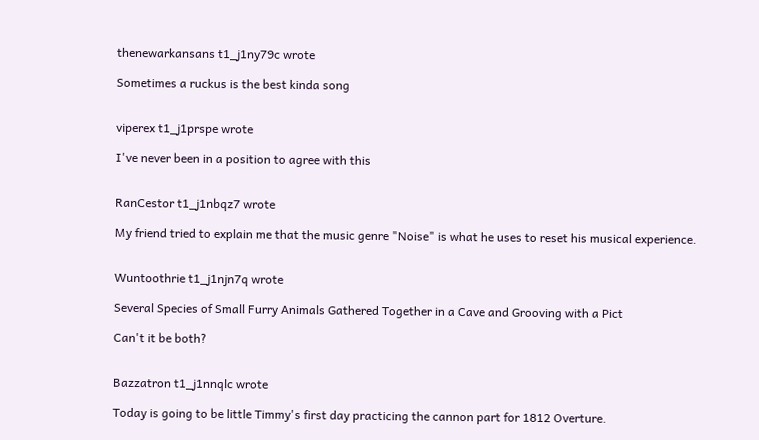thenewarkansans t1_j1ny79c wrote

Sometimes a ruckus is the best kinda song


viperex t1_j1prspe wrote

I've never been in a position to agree with this


RanCestor t1_j1nbqz7 wrote

My friend tried to explain me that the music genre "Noise" is what he uses to reset his musical experience.


Wuntoothrie t1_j1njn7q wrote

Several Species of Small Furry Animals Gathered Together in a Cave and Grooving with a Pict

Can't it be both?


Bazzatron t1_j1nnqlc wrote

Today is going to be little Timmy's first day practicing the cannon part for 1812 Overture.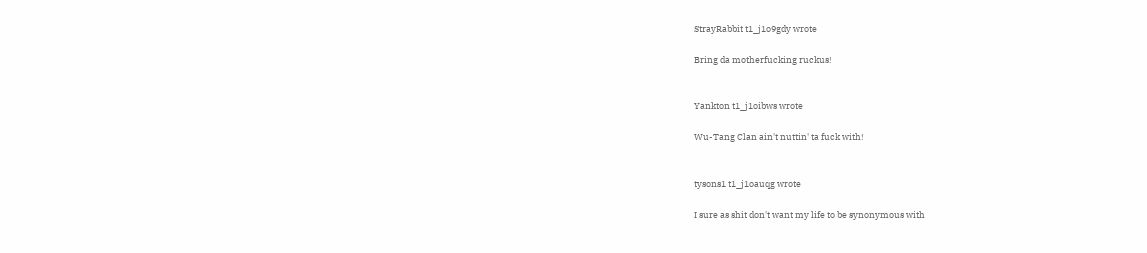StrayRabbit t1_j1o9gdy wrote

Bring da motherfucking ruckus!


Yankton t1_j1oibws wrote

Wu-Tang Clan ain't nuttin' ta fuck with!


tysons1 t1_j1oauqg wrote

I sure as shit don't want my life to be synonymous with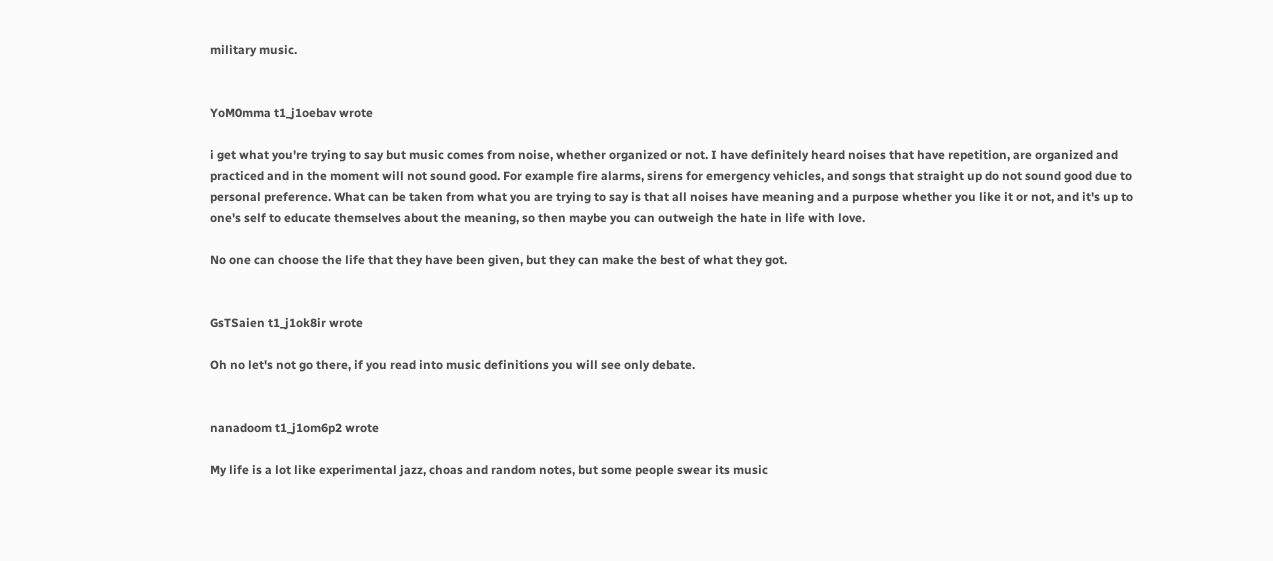military music.


YoM0mma t1_j1oebav wrote

i get what you're trying to say but music comes from noise, whether organized or not. I have definitely heard noises that have repetition, are organized and practiced and in the moment will not sound good. For example fire alarms, sirens for emergency vehicles, and songs that straight up do not sound good due to personal preference. What can be taken from what you are trying to say is that all noises have meaning and a purpose whether you like it or not, and it's up to one's self to educate themselves about the meaning, so then maybe you can outweigh the hate in life with love.

No one can choose the life that they have been given, but they can make the best of what they got.


GsTSaien t1_j1ok8ir wrote

Oh no let's not go there, if you read into music definitions you will see only debate.


nanadoom t1_j1om6p2 wrote

My life is a lot like experimental jazz, choas and random notes, but some people swear its music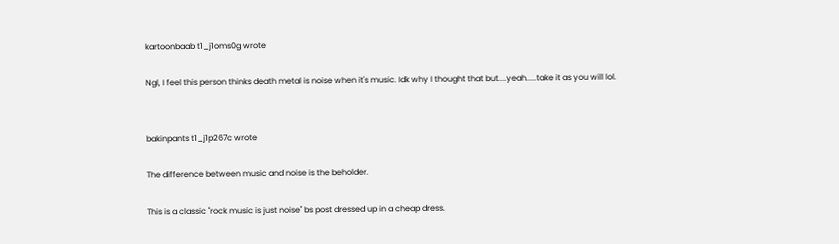kartoonbaab t1_j1oms0g wrote

Ngl, I feel this person thinks death metal is noise when it's music. Idk why I thought that but....yeah.....take it as you will lol.


bakinpants t1_j1p267c wrote

The difference between music and noise is the beholder.

This is a classic "rock music is just noise" bs post dressed up in a cheap dress.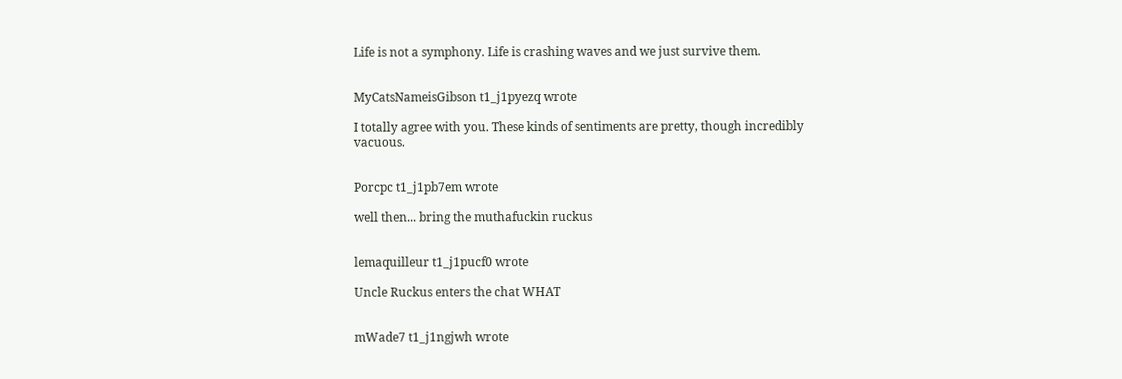Life is not a symphony. Life is crashing waves and we just survive them.


MyCatsNameisGibson t1_j1pyezq wrote

I totally agree with you. These kinds of sentiments are pretty, though incredibly vacuous.


Porcpc t1_j1pb7em wrote

well then... bring the muthafuckin ruckus


lemaquilleur t1_j1pucf0 wrote

Uncle Ruckus enters the chat WHAT


mWade7 t1_j1ngjwh wrote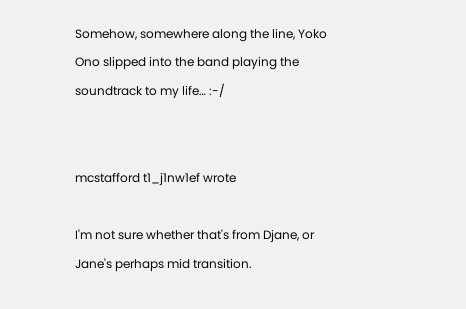Somehow, somewhere along the line, Yoko Ono slipped into the band playing the soundtrack to my life… :-/


mcstafford t1_j1nw1ef wrote

I'm not sure whether that's from Djane, or Jane's perhaps mid transition.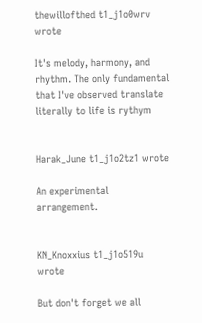thewillofthed t1_j1o0wrv wrote

It's melody, harmony, and rhythm. The only fundamental that I've observed translate literally to life is rythym


Harak_June t1_j1o2tz1 wrote

An experimental arrangement.


KN_Knoxxius t1_j1o519u wrote

But don't forget we all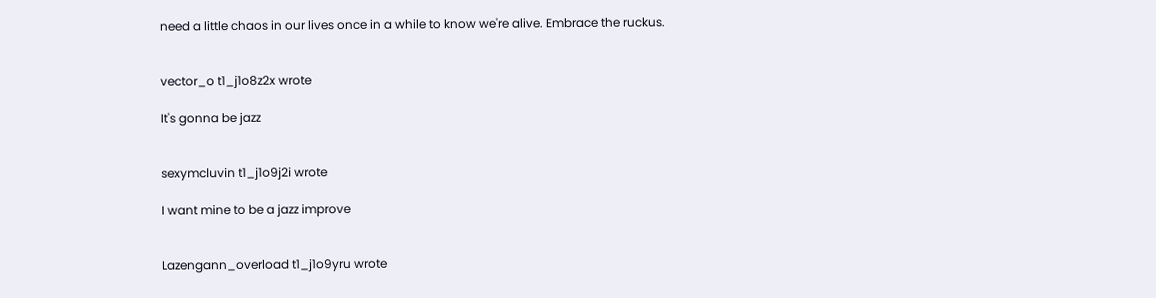need a little chaos in our lives once in a while to know we're alive. Embrace the ruckus.


vector_o t1_j1o8z2x wrote

It's gonna be jazz


sexymcluvin t1_j1o9j2i wrote

I want mine to be a jazz improve


Lazengann_overload t1_j1o9yru wrote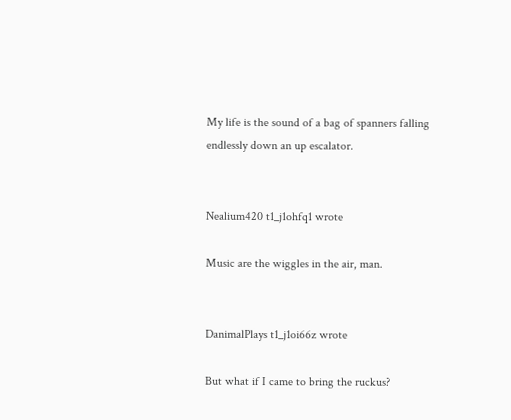My life is the sound of a bag of spanners falling endlessly down an up escalator.


Nealium420 t1_j1ohfq1 wrote

Music are the wiggles in the air, man.


DanimalPlays t1_j1oi66z wrote

But what if I came to bring the ruckus?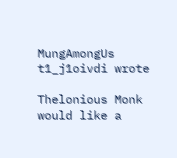MungAmongUs t1_j1oivdi wrote

Thelonious Monk would like a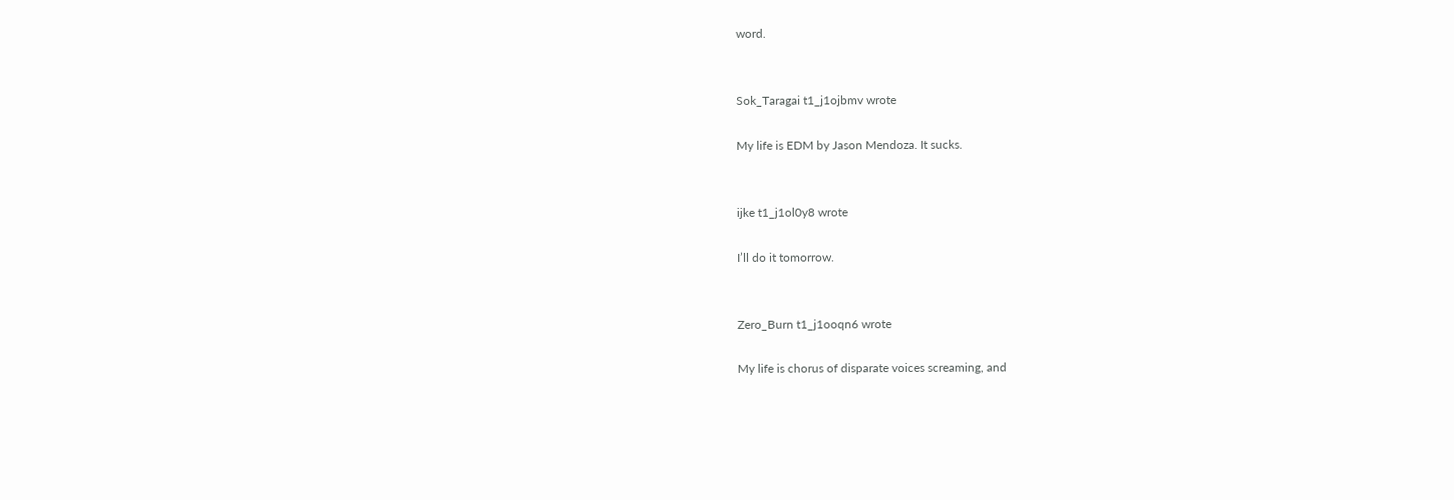word.


Sok_Taragai t1_j1ojbmv wrote

My life is EDM by Jason Mendoza. It sucks.


ijke t1_j1ol0y8 wrote

I’ll do it tomorrow.


Zero_Burn t1_j1ooqn6 wrote

My life is chorus of disparate voices screaming, and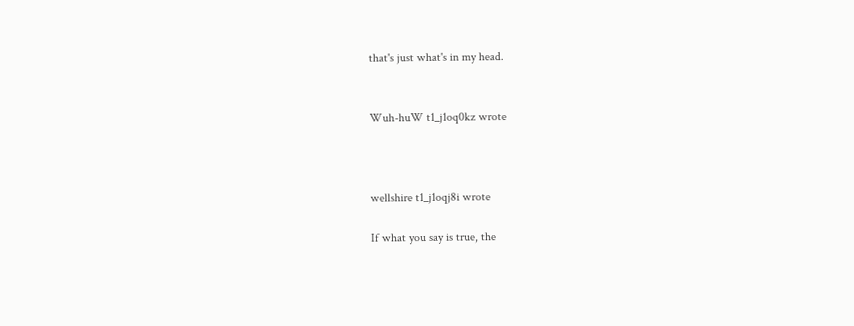that's just what's in my head.


Wuh-huW t1_j1oq0kz wrote



wellshire t1_j1oqj8i wrote

If what you say is true, the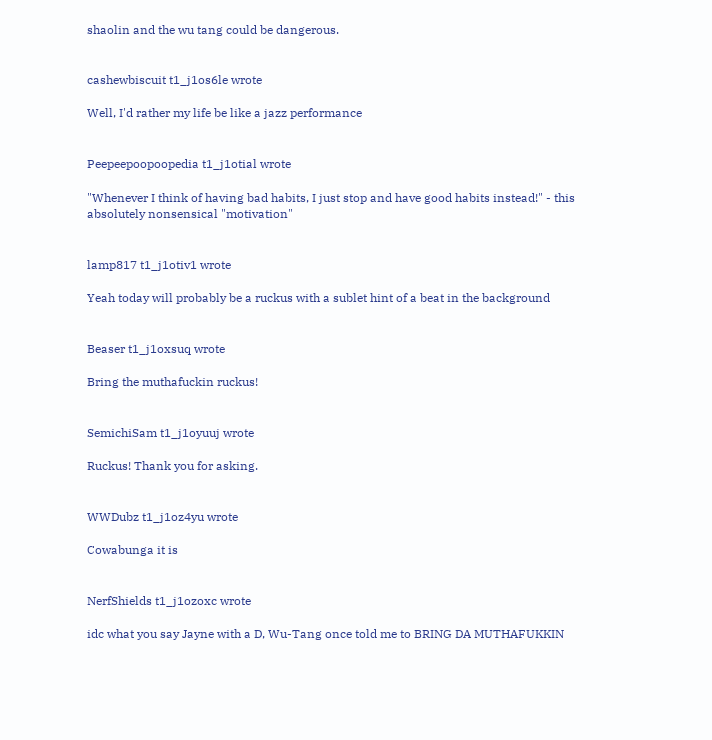shaolin and the wu tang could be dangerous.


cashewbiscuit t1_j1os6le wrote

Well, I'd rather my life be like a jazz performance


Peepeepoopoopedia t1_j1otial wrote

"Whenever I think of having bad habits, I just stop and have good habits instead!" - this absolutely nonsensical "motivation"


lamp817 t1_j1otiv1 wrote

Yeah today will probably be a ruckus with a sublet hint of a beat in the background


Beaser t1_j1oxsuq wrote

Bring the muthafuckin ruckus!


SemichiSam t1_j1oyuuj wrote

Ruckus! Thank you for asking.


WWDubz t1_j1oz4yu wrote

Cowabunga it is


NerfShields t1_j1ozoxc wrote

idc what you say Jayne with a D, Wu-Tang once told me to BRING DA MUTHAFUKKIN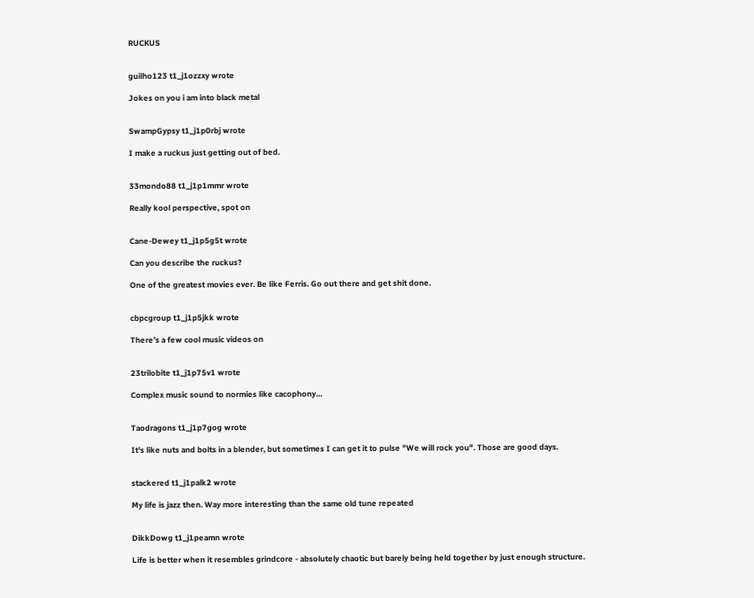RUCKUS


guilho123 t1_j1ozzxy wrote

Jokes on you i am into black metal


SwampGypsy t1_j1p0rbj wrote

I make a ruckus just getting out of bed.


33mondo88 t1_j1p1mmr wrote

Really kool perspective, spot on


Cane-Dewey t1_j1p5g5t wrote

Can you describe the ruckus?

One of the greatest movies ever. Be like Ferris. Go out there and get shit done.


cbpcgroup t1_j1p5jkk wrote

There’s a few cool music videos on


23trilobite t1_j1p75v1 wrote

Complex music sound to normies like cacophony…


Taodragons t1_j1p7gog wrote

It's like nuts and bolts in a blender, but sometimes I can get it to pulse "We will rock you". Those are good days.


stackered t1_j1palk2 wrote

My life is jazz then. Way more interesting than the same old tune repeated


DikkDowg t1_j1peamn wrote

Life is better when it resembles grindcore - absolutely chaotic but barely being held together by just enough structure.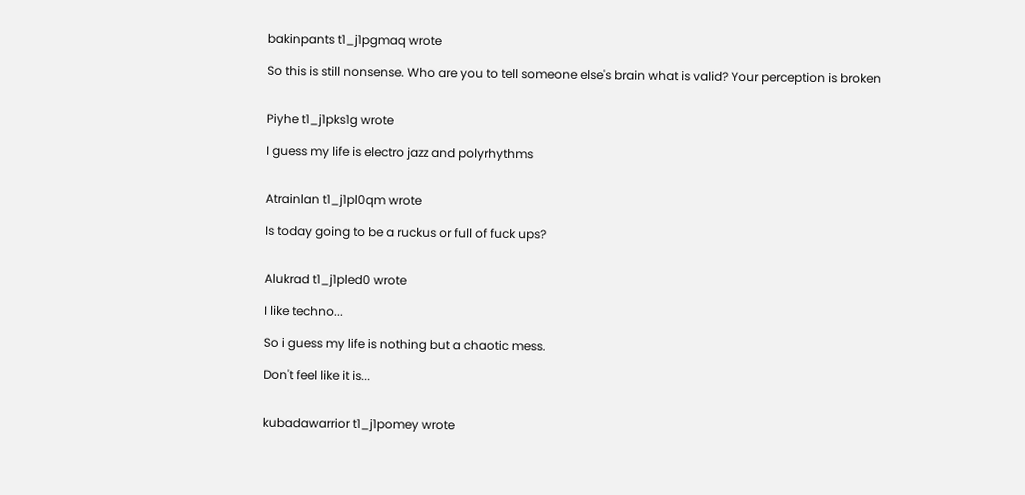bakinpants t1_j1pgmaq wrote

So this is still nonsense. Who are you to tell someone else's brain what is valid? Your perception is broken


Piyhe t1_j1pks1g wrote

I guess my life is electro jazz and polyrhythms


Atrainlan t1_j1pl0qm wrote

Is today going to be a ruckus or full of fuck ups?


Alukrad t1_j1pled0 wrote

I like techno...

So i guess my life is nothing but a chaotic mess.

Don't feel like it is...


kubadawarrior t1_j1pomey wrote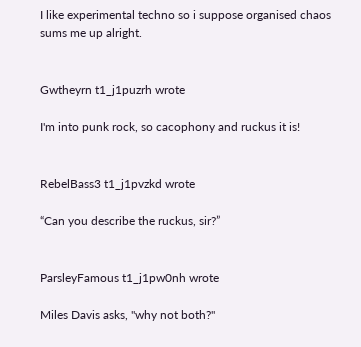I like experimental techno so i suppose organised chaos sums me up alright.


Gwtheyrn t1_j1puzrh wrote

I'm into punk rock, so cacophony and ruckus it is!


RebelBass3 t1_j1pvzkd wrote

“Can you describe the ruckus, sir?”


ParsleyFamous t1_j1pw0nh wrote

Miles Davis asks, "why not both?"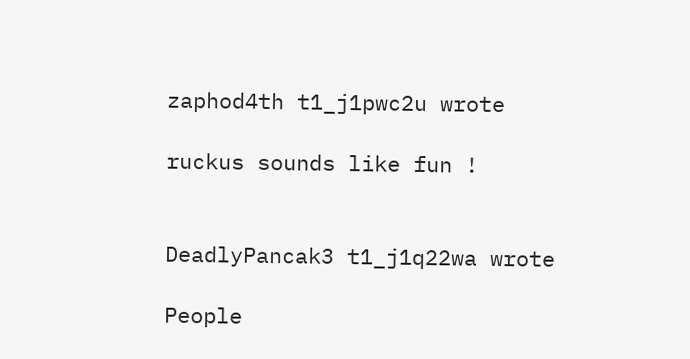zaphod4th t1_j1pwc2u wrote

ruckus sounds like fun !


DeadlyPancak3 t1_j1q22wa wrote

People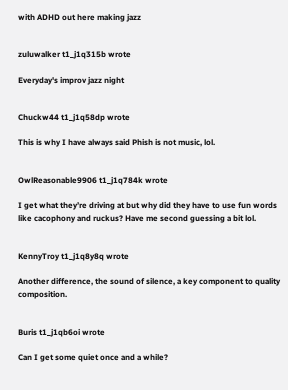with ADHD out here making jazz


zuluwalker t1_j1q315b wrote

Everyday's improv jazz night


Chuckw44 t1_j1q58dp wrote

This is why I have always said Phish is not music, lol.


OwlReasonable9906 t1_j1q784k wrote

I get what they’re driving at but why did they have to use fun words like cacophony and ruckus? Have me second guessing a bit lol.


KennyTroy t1_j1q8y8q wrote

Another difference, the sound of silence, a key component to quality composition.


Buris t1_j1qb6oi wrote

Can I get some quiet once and a while?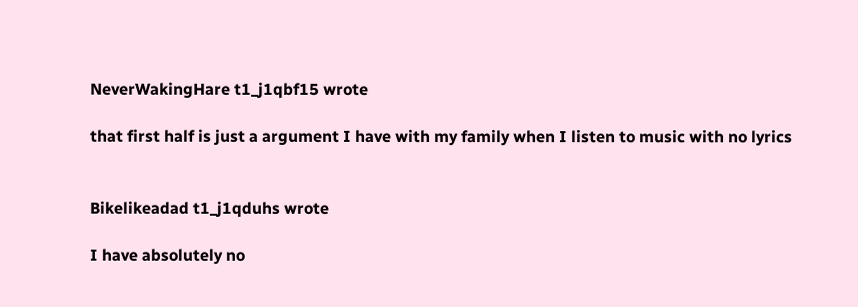NeverWakingHare t1_j1qbf15 wrote

that first half is just a argument I have with my family when I listen to music with no lyrics


Bikelikeadad t1_j1qduhs wrote

I have absolutely no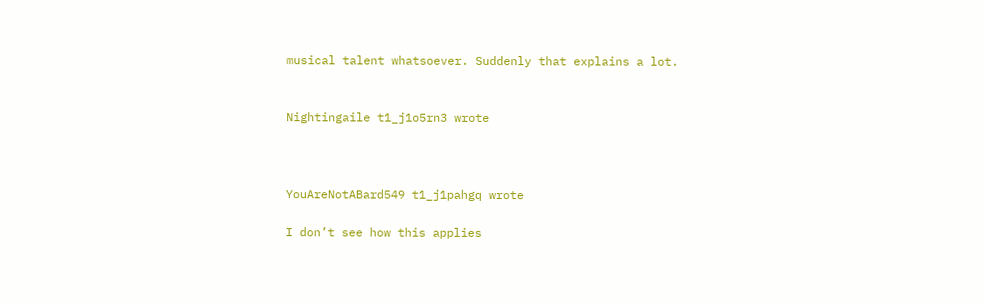musical talent whatsoever. Suddenly that explains a lot.


Nightingaile t1_j1o5rn3 wrote



YouAreNotABard549 t1_j1pahgq wrote

I don’t see how this applies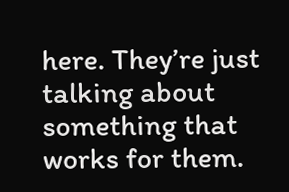here. They’re just talking about something that works for them.